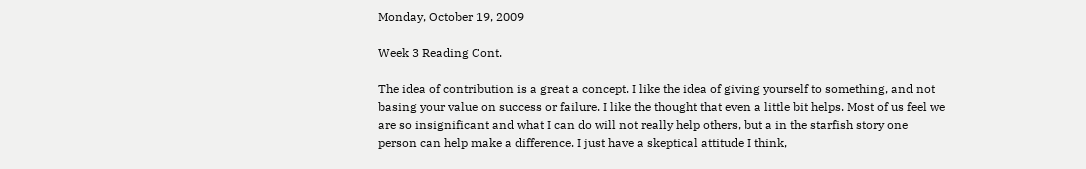Monday, October 19, 2009

Week 3 Reading Cont.

The idea of contribution is a great a concept. I like the idea of giving yourself to something, and not basing your value on success or failure. I like the thought that even a little bit helps. Most of us feel we are so insignificant and what I can do will not really help others, but a in the starfish story one person can help make a difference. I just have a skeptical attitude I think,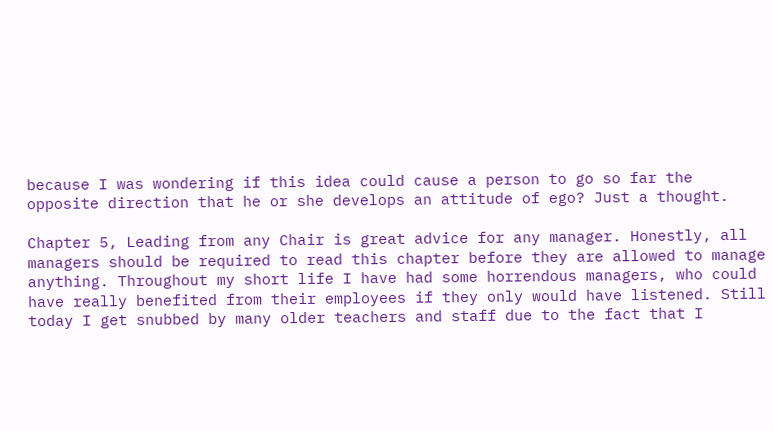because I was wondering if this idea could cause a person to go so far the opposite direction that he or she develops an attitude of ego? Just a thought.

Chapter 5, Leading from any Chair is great advice for any manager. Honestly, all managers should be required to read this chapter before they are allowed to manage anything. Throughout my short life I have had some horrendous managers, who could have really benefited from their employees if they only would have listened. Still today I get snubbed by many older teachers and staff due to the fact that I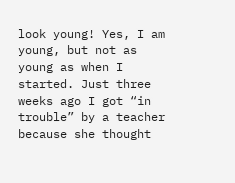look young! Yes, I am young, but not as young as when I started. Just three weeks ago I got “in trouble” by a teacher because she thought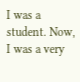I was a student. Now, I was a very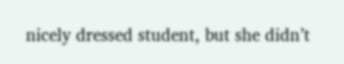nicely dressed student, but she didn’t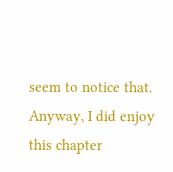seem to notice that. Anyway, I did enjoy this chapter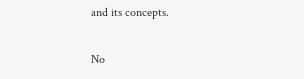and its concepts.

No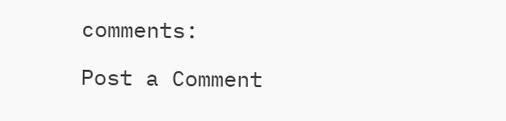comments:

Post a Comment